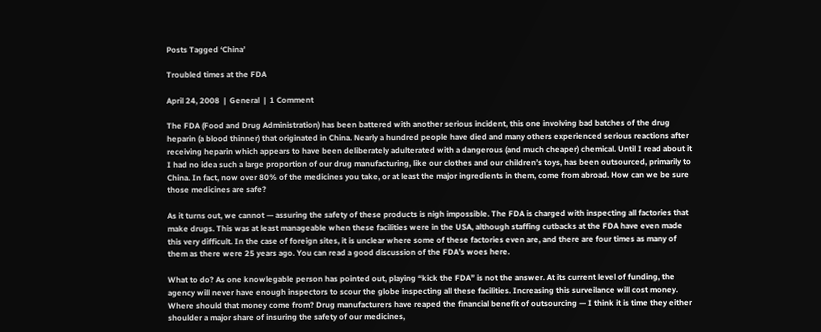Posts Tagged ‘China’

Troubled times at the FDA

April 24, 2008  |  General  |  1 Comment

The FDA (Food and Drug Administration) has been battered with another serious incident, this one involving bad batches of the drug heparin (a blood thinner) that originated in China. Nearly a hundred people have died and many others experienced serious reactions after receiving heparin which appears to have been deliberately adulterated with a dangerous (and much cheaper) chemical. Until I read about it I had no idea such a large proportion of our drug manufacturing, like our clothes and our children’s toys, has been outsourced, primarily to China. In fact, now over 80% of the medicines you take, or at least the major ingredients in them, come from abroad. How can we be sure those medicines are safe?

As it turns out, we cannot — assuring the safety of these products is nigh impossible. The FDA is charged with inspecting all factories that make drugs. This was at least manageable when these facilities were in the USA, although staffing cutbacks at the FDA have even made this very difficult. In the case of foreign sites, it is unclear where some of these factories even are, and there are four times as many of them as there were 25 years ago. You can read a good discussion of the FDA’s woes here.

What to do? As one knowlegable person has pointed out, playing “kick the FDA” is not the answer. At its current level of funding, the agency will never have enough inspectors to scour the globe inspecting all these facilities. Increasing this surveilance will cost money. Where should that money come from? Drug manufacturers have reaped the financial benefit of outsourcing — I think it is time they either shoulder a major share of insuring the safety of our medicines,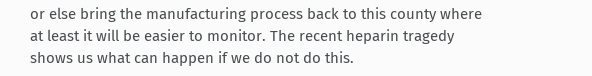or else bring the manufacturing process back to this county where at least it will be easier to monitor. The recent heparin tragedy shows us what can happen if we do not do this.